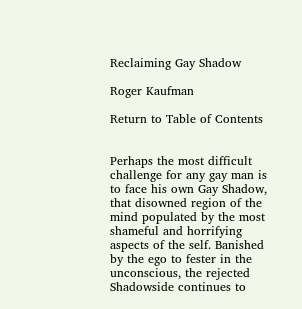Reclaiming Gay Shadow

Roger Kaufman

Return to Table of Contents


Perhaps the most difficult challenge for any gay man is to face his own Gay Shadow, that disowned region of the mind populated by the most shameful and horrifying aspects of the self. Banished by the ego to fester in the unconscious, the rejected Shadowside continues to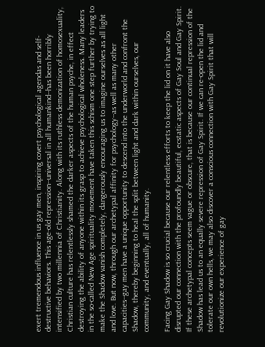exert tremendous influence in us gay men, inspiring covert psychological agendas and self-destructive behaviors. This age-old repression--universal in all humankind--has been horribly intensified by two millennia of Christianity. Along with its ruthless demonization of homosexuality, Christian culture has relentlessly shamed the darker aspects of the human psyche, in effect destroying the ability of anyone within its grasp to achieve psychological wholeness. Many leaders in the so-called New Age spirituality movement have taken this schism one step further by trying to make the Shadow vanish completely, dangerously encouraging us to imagine ourselves as all light and love. But now, through our archetypal affinity for psychology--as well as many other capacities--gay men have a unique opportunity to descend into the underworld and confront the Shadow, thereby beginning to heal the split between light and dark within ourselves, our community, and eventually, all of humanity.

Facing Gay Shadow is so crucial because our relentless efforts to keep the lid on it have also disrupted our connection with the profoundly beautiful, ecstatic aspects of Gay Soul and Gay Spirit. If these archetypal concepts seem vague or obscure, that is because our continual repression of the Shadow has lead us to an equally severe repression of Gay Spirit. If we can re-open the lid and tolerate our own hells, we may also discover a conscious connection with Gay Spirit that will revolutionize our experience of gay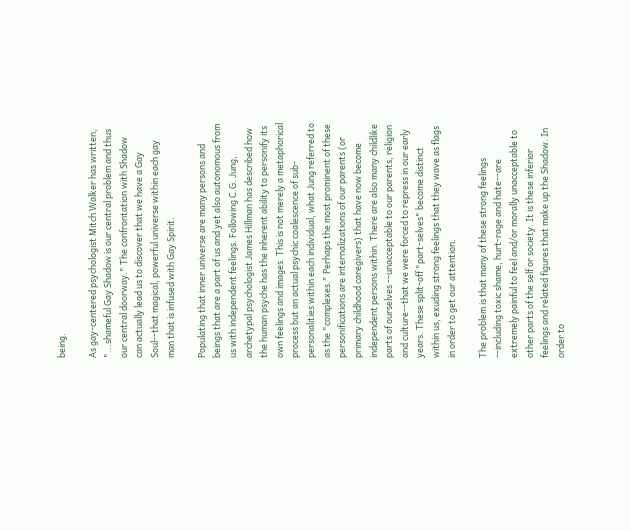being.

As gay-centered psychologist Mitch Walker has written, "...shameful Gay Shadow is our central problem and thus our central doorway." The confrontation with Shadow can actually lead us to discover that we have a Gay Soul--that magical, powerful universe within each gay man that is infused with Gay Spirit.

Populating that inner universe are many persons and beings that are a part of us and yet also autonomous from us with independent feelings. Following C.G. Jung, archetypal psychologist James Hillman has described how the human psyche has the inherent ability to personify its own feelings and images. This is not merely a metaphorical process but an actual psychic coalescence of sub-personalities within each individual, what Jung referred to as the "complexes." Perhaps the most prominent of these personifications are internalizations of our parents (or primary childhood caregivers) that have now become independent persons within. There are also many childlike parts of ourselves --unacceptable to our parents, religion and culture--that we were forced to repress in our early years. These split-off "part-selves" become distinct within us, exuding strong feelings that they wave as flags in order to get our attention.

The problem is that many of these strong feelings --including toxic shame, hurt-rage and hate--are extremely painful to feel and/or morally unacceptable to other parts of the self or society. It is these inferior feelings and related figures that make up the Shadow. In order to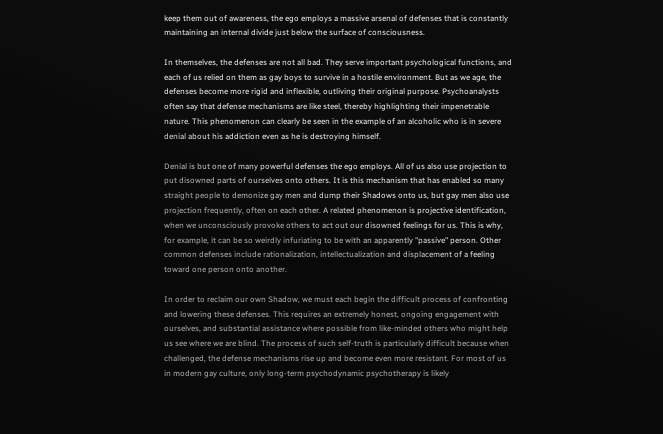keep them out of awareness, the ego employs a massive arsenal of defenses that is constantly maintaining an internal divide just below the surface of consciousness.

In themselves, the defenses are not all bad. They serve important psychological functions, and each of us relied on them as gay boys to survive in a hostile environment. But as we age, the defenses become more rigid and inflexible, outliving their original purpose. Psychoanalysts often say that defense mechanisms are like steel, thereby highlighting their impenetrable nature. This phenomenon can clearly be seen in the example of an alcoholic who is in severe denial about his addiction even as he is destroying himself.

Denial is but one of many powerful defenses the ego employs. All of us also use projection to put disowned parts of ourselves onto others. It is this mechanism that has enabled so many straight people to demonize gay men and dump their Shadows onto us, but gay men also use projection frequently, often on each other. A related phenomenon is projective identification, when we unconsciously provoke others to act out our disowned feelings for us. This is why, for example, it can be so weirdly infuriating to be with an apparently "passive" person. Other common defenses include rationalization, intellectualization and displacement of a feeling toward one person onto another.

In order to reclaim our own Shadow, we must each begin the difficult process of confronting and lowering these defenses. This requires an extremely honest, ongoing engagement with ourselves, and substantial assistance where possible from like-minded others who might help us see where we are blind. The process of such self-truth is particularly difficult because when challenged, the defense mechanisms rise up and become even more resistant. For most of us in modern gay culture, only long-term psychodynamic psychotherapy is likely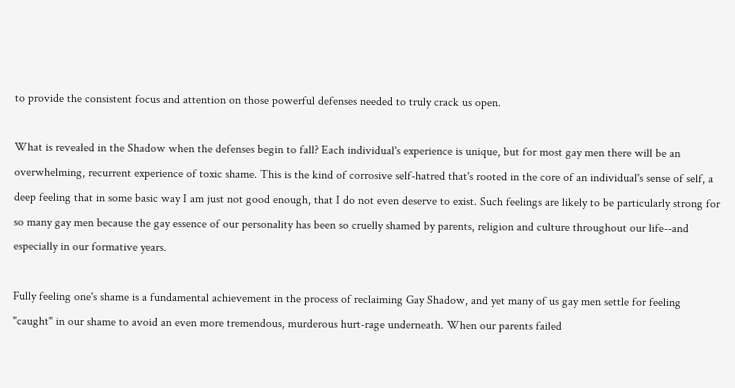to provide the consistent focus and attention on those powerful defenses needed to truly crack us open.

What is revealed in the Shadow when the defenses begin to fall? Each individual's experience is unique, but for most gay men there will be an overwhelming, recurrent experience of toxic shame. This is the kind of corrosive self-hatred that's rooted in the core of an individual's sense of self, a deep feeling that in some basic way I am just not good enough, that I do not even deserve to exist. Such feelings are likely to be particularly strong for so many gay men because the gay essence of our personality has been so cruelly shamed by parents, religion and culture throughout our life--and especially in our formative years.

Fully feeling one's shame is a fundamental achievement in the process of reclaiming Gay Shadow, and yet many of us gay men settle for feeling "caught" in our shame to avoid an even more tremendous, murderous hurt-rage underneath. When our parents failed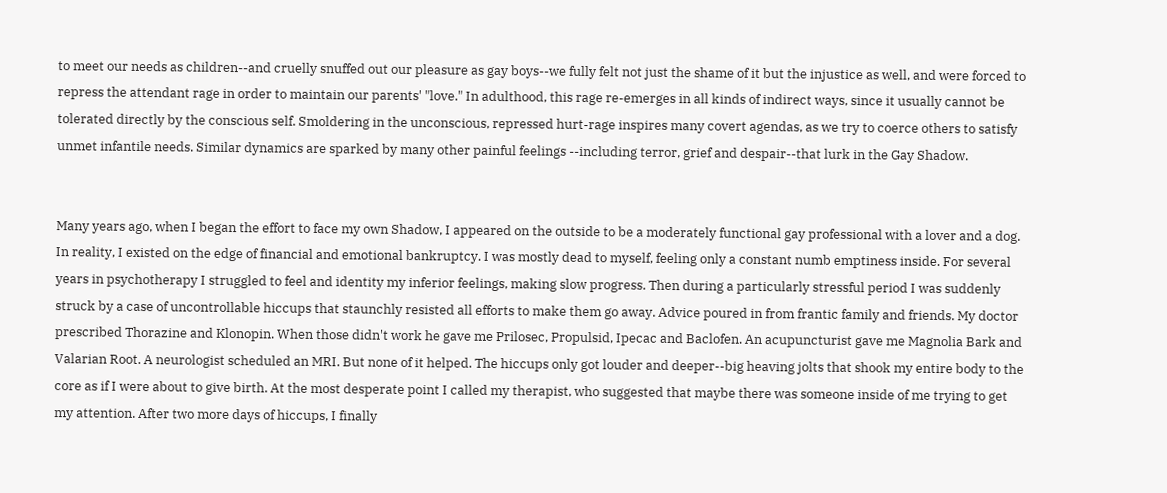to meet our needs as children--and cruelly snuffed out our pleasure as gay boys--we fully felt not just the shame of it but the injustice as well, and were forced to repress the attendant rage in order to maintain our parents' "love." In adulthood, this rage re-emerges in all kinds of indirect ways, since it usually cannot be tolerated directly by the conscious self. Smoldering in the unconscious, repressed hurt-rage inspires many covert agendas, as we try to coerce others to satisfy unmet infantile needs. Similar dynamics are sparked by many other painful feelings --including terror, grief and despair--that lurk in the Gay Shadow.


Many years ago, when I began the effort to face my own Shadow, I appeared on the outside to be a moderately functional gay professional with a lover and a dog. In reality, I existed on the edge of financial and emotional bankruptcy. I was mostly dead to myself, feeling only a constant numb emptiness inside. For several years in psychotherapy I struggled to feel and identity my inferior feelings, making slow progress. Then during a particularly stressful period I was suddenly struck by a case of uncontrollable hiccups that staunchly resisted all efforts to make them go away. Advice poured in from frantic family and friends. My doctor prescribed Thorazine and Klonopin. When those didn't work he gave me Prilosec, Propulsid, Ipecac and Baclofen. An acupuncturist gave me Magnolia Bark and Valarian Root. A neurologist scheduled an MRI. But none of it helped. The hiccups only got louder and deeper--big heaving jolts that shook my entire body to the core as if I were about to give birth. At the most desperate point I called my therapist, who suggested that maybe there was someone inside of me trying to get my attention. After two more days of hiccups, I finally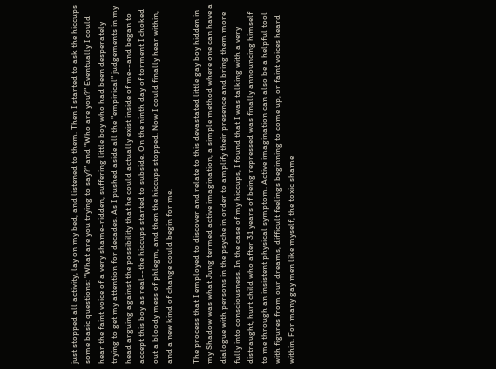just stopped all activity, lay on my bed, and listened to them. Then I started to ask the hiccups some basic questions: "What are you trying to say?" and "Who are you?" Eventually I could hear the faint voice of a very shame-ridden, suffering little boy who had been desperately trying to get my attention for decades. As I pushed aside all the "empirical" judgements in my head arguing against the possibility that he could actually exist inside of me--and began to accept this boy as real--the hiccups started to subside. On the ninth day of torment I choked out a bloody mess of phlegm, and then the hiccups stopped. Now I could finally hear within, and a new kind of change could begin for me.

The process that I employed to discover and relate to this devastated little gay boy hidden in my Shadow was what Jung termed active imagination, a simple method where one can have a dialogue with persons in the psyche in order to amplify their presence and bring them more fully into consciousness. In the case of my hiccups, I found that I was talking with a very distraught, hurt child who after 31 years of being repressed was finally announcing himself to me through an insistent physical symptom. Active imagination can also be a helpful tool with figures from our dreams, difficult feelings beginning to come up, or faint voices heard within. For many gay men like myself, the toxic shame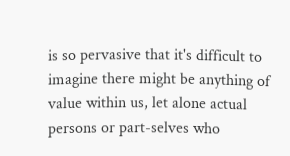is so pervasive that it's difficult to imagine there might be anything of value within us, let alone actual persons or part-selves who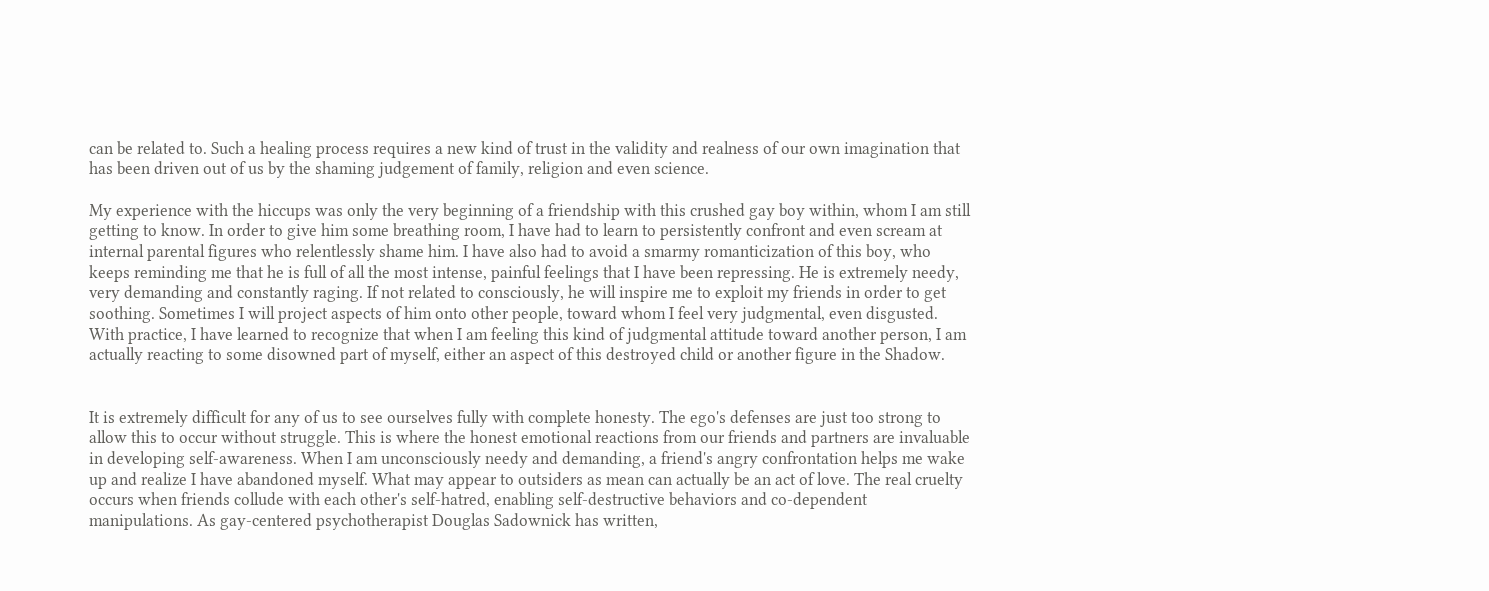can be related to. Such a healing process requires a new kind of trust in the validity and realness of our own imagination that has been driven out of us by the shaming judgement of family, religion and even science.

My experience with the hiccups was only the very beginning of a friendship with this crushed gay boy within, whom I am still getting to know. In order to give him some breathing room, I have had to learn to persistently confront and even scream at internal parental figures who relentlessly shame him. I have also had to avoid a smarmy romanticization of this boy, who keeps reminding me that he is full of all the most intense, painful feelings that I have been repressing. He is extremely needy, very demanding and constantly raging. If not related to consciously, he will inspire me to exploit my friends in order to get soothing. Sometimes I will project aspects of him onto other people, toward whom I feel very judgmental, even disgusted. With practice, I have learned to recognize that when I am feeling this kind of judgmental attitude toward another person, I am actually reacting to some disowned part of myself, either an aspect of this destroyed child or another figure in the Shadow.


It is extremely difficult for any of us to see ourselves fully with complete honesty. The ego's defenses are just too strong to allow this to occur without struggle. This is where the honest emotional reactions from our friends and partners are invaluable in developing self-awareness. When I am unconsciously needy and demanding, a friend's angry confrontation helps me wake up and realize I have abandoned myself. What may appear to outsiders as mean can actually be an act of love. The real cruelty occurs when friends collude with each other's self-hatred, enabling self-destructive behaviors and co-dependent manipulations. As gay-centered psychotherapist Douglas Sadownick has written,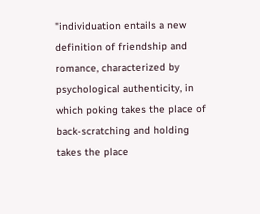"individuation entails a new definition of friendship and romance, characterized by psychological authenticity, in which poking takes the place of back-scratching and holding takes the place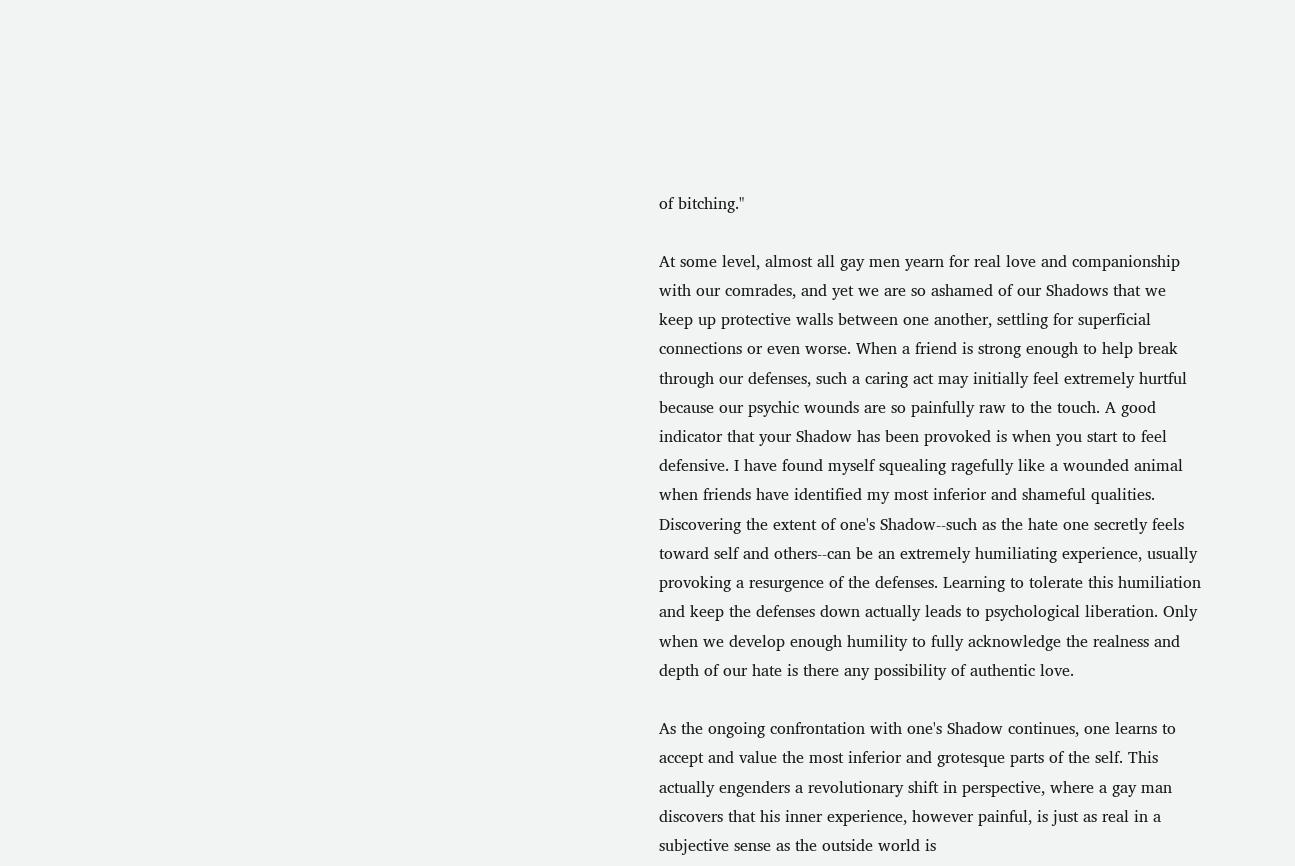of bitching."

At some level, almost all gay men yearn for real love and companionship with our comrades, and yet we are so ashamed of our Shadows that we keep up protective walls between one another, settling for superficial connections or even worse. When a friend is strong enough to help break through our defenses, such a caring act may initially feel extremely hurtful because our psychic wounds are so painfully raw to the touch. A good indicator that your Shadow has been provoked is when you start to feel defensive. I have found myself squealing ragefully like a wounded animal when friends have identified my most inferior and shameful qualities. Discovering the extent of one's Shadow--such as the hate one secretly feels toward self and others--can be an extremely humiliating experience, usually provoking a resurgence of the defenses. Learning to tolerate this humiliation and keep the defenses down actually leads to psychological liberation. Only when we develop enough humility to fully acknowledge the realness and depth of our hate is there any possibility of authentic love.

As the ongoing confrontation with one's Shadow continues, one learns to accept and value the most inferior and grotesque parts of the self. This actually engenders a revolutionary shift in perspective, where a gay man discovers that his inner experience, however painful, is just as real in a subjective sense as the outside world is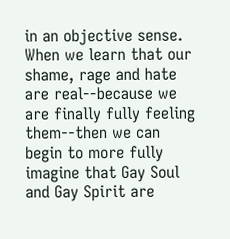in an objective sense. When we learn that our shame, rage and hate are real--because we are finally fully feeling them--then we can begin to more fully imagine that Gay Soul and Gay Spirit are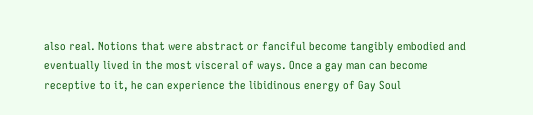also real. Notions that were abstract or fanciful become tangibly embodied and eventually lived in the most visceral of ways. Once a gay man can become receptive to it, he can experience the libidinous energy of Gay Soul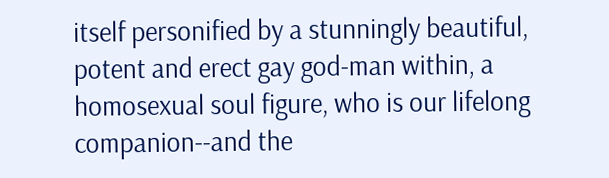itself personified by a stunningly beautiful, potent and erect gay god-man within, a homosexual soul figure, who is our lifelong companion--and the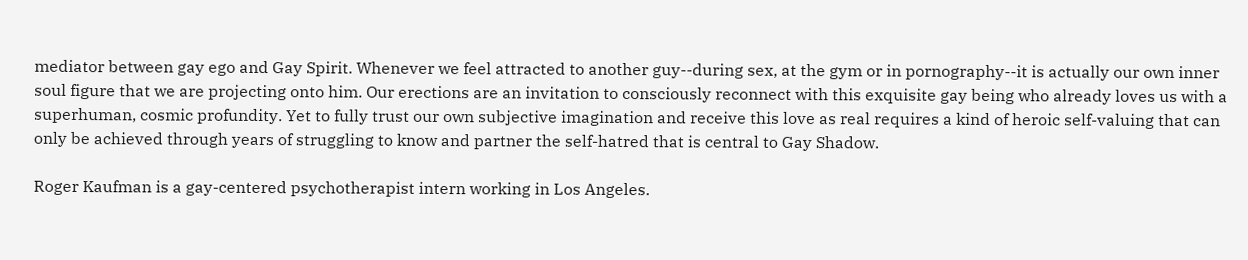mediator between gay ego and Gay Spirit. Whenever we feel attracted to another guy--during sex, at the gym or in pornography--it is actually our own inner soul figure that we are projecting onto him. Our erections are an invitation to consciously reconnect with this exquisite gay being who already loves us with a superhuman, cosmic profundity. Yet to fully trust our own subjective imagination and receive this love as real requires a kind of heroic self-valuing that can only be achieved through years of struggling to know and partner the self-hatred that is central to Gay Shadow.

Roger Kaufman is a gay-centered psychotherapist intern working in Los Angeles.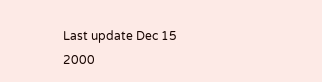Last update Dec 15 2000